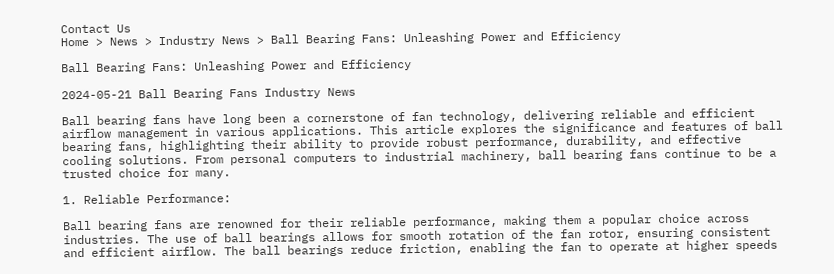Contact Us
Home > News > Industry News > Ball Bearing Fans: Unleashing Power and Efficiency

Ball Bearing Fans: Unleashing Power and Efficiency

2024-05-21 Ball Bearing Fans Industry News

Ball bearing fans have long been a cornerstone of fan technology, delivering reliable and efficient airflow management in various applications. This article explores the significance and features of ball bearing fans, highlighting their ability to provide robust performance, durability, and effective cooling solutions. From personal computers to industrial machinery, ball bearing fans continue to be a trusted choice for many.

1. Reliable Performance:

Ball bearing fans are renowned for their reliable performance, making them a popular choice across industries. The use of ball bearings allows for smooth rotation of the fan rotor, ensuring consistent and efficient airflow. The ball bearings reduce friction, enabling the fan to operate at higher speeds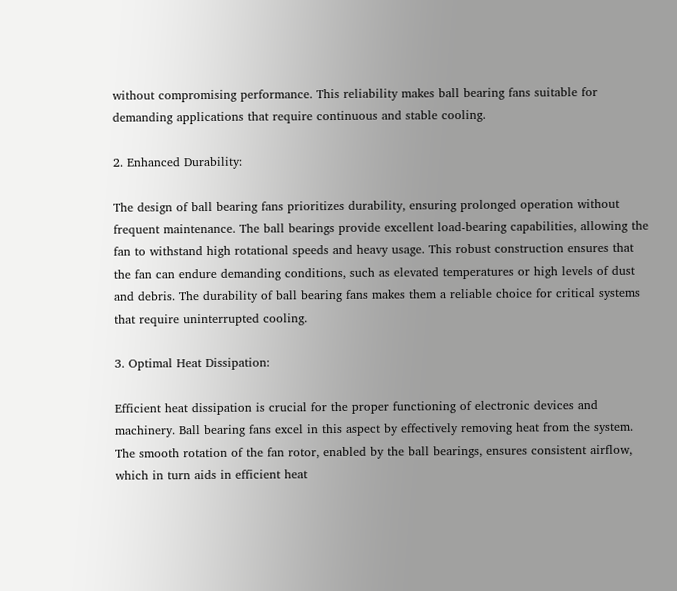without compromising performance. This reliability makes ball bearing fans suitable for demanding applications that require continuous and stable cooling.

2. Enhanced Durability:

The design of ball bearing fans prioritizes durability, ensuring prolonged operation without frequent maintenance. The ball bearings provide excellent load-bearing capabilities, allowing the fan to withstand high rotational speeds and heavy usage. This robust construction ensures that the fan can endure demanding conditions, such as elevated temperatures or high levels of dust and debris. The durability of ball bearing fans makes them a reliable choice for critical systems that require uninterrupted cooling.

3. Optimal Heat Dissipation:

Efficient heat dissipation is crucial for the proper functioning of electronic devices and machinery. Ball bearing fans excel in this aspect by effectively removing heat from the system. The smooth rotation of the fan rotor, enabled by the ball bearings, ensures consistent airflow, which in turn aids in efficient heat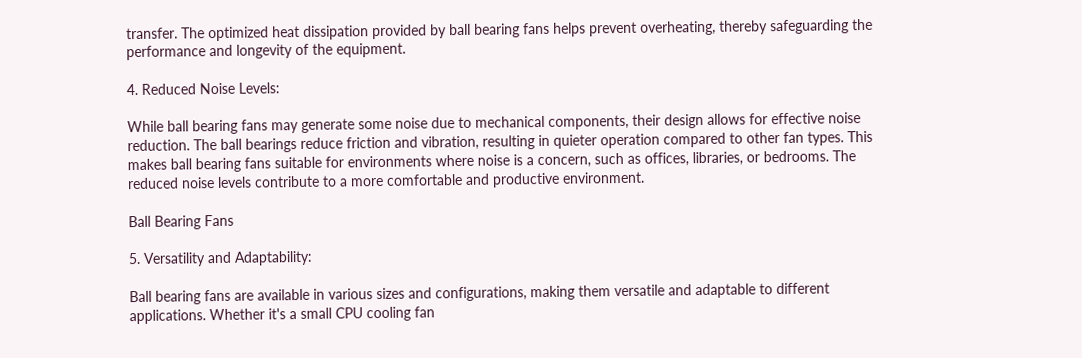transfer. The optimized heat dissipation provided by ball bearing fans helps prevent overheating, thereby safeguarding the performance and longevity of the equipment.

4. Reduced Noise Levels:

While ball bearing fans may generate some noise due to mechanical components, their design allows for effective noise reduction. The ball bearings reduce friction and vibration, resulting in quieter operation compared to other fan types. This makes ball bearing fans suitable for environments where noise is a concern, such as offices, libraries, or bedrooms. The reduced noise levels contribute to a more comfortable and productive environment.

Ball Bearing Fans

5. Versatility and Adaptability:

Ball bearing fans are available in various sizes and configurations, making them versatile and adaptable to different applications. Whether it's a small CPU cooling fan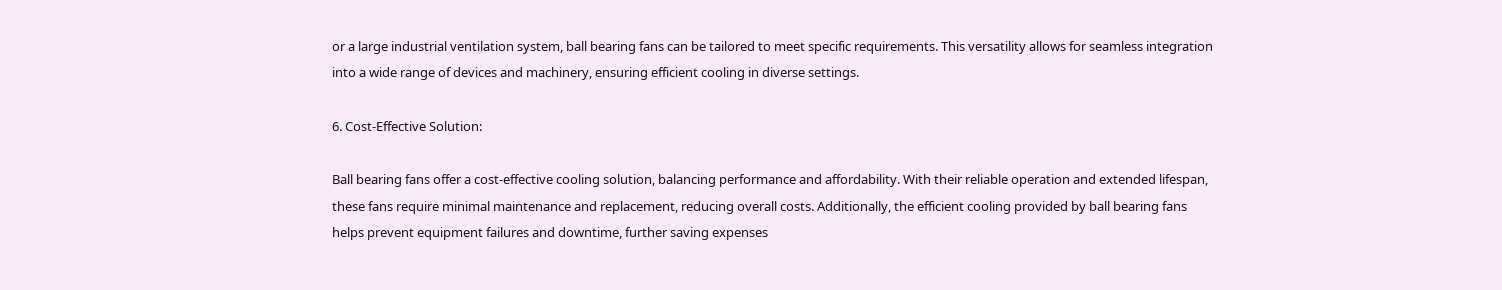or a large industrial ventilation system, ball bearing fans can be tailored to meet specific requirements. This versatility allows for seamless integration into a wide range of devices and machinery, ensuring efficient cooling in diverse settings.

6. Cost-Effective Solution:

Ball bearing fans offer a cost-effective cooling solution, balancing performance and affordability. With their reliable operation and extended lifespan, these fans require minimal maintenance and replacement, reducing overall costs. Additionally, the efficient cooling provided by ball bearing fans helps prevent equipment failures and downtime, further saving expenses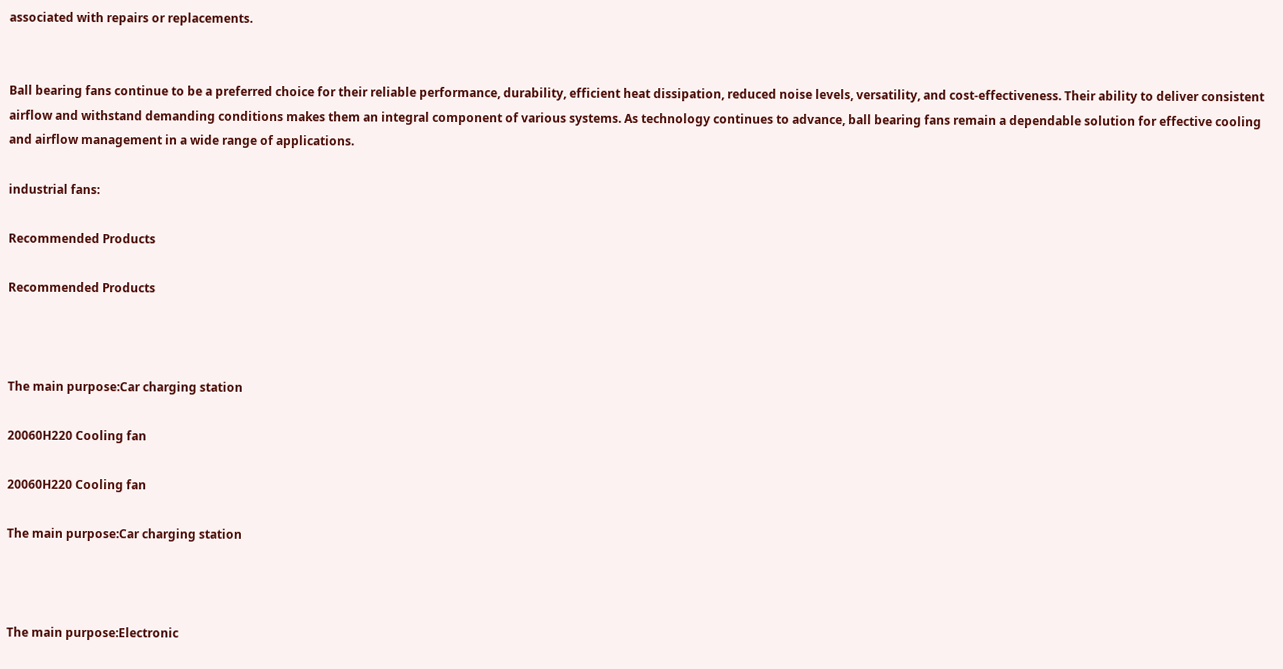associated with repairs or replacements.


Ball bearing fans continue to be a preferred choice for their reliable performance, durability, efficient heat dissipation, reduced noise levels, versatility, and cost-effectiveness. Their ability to deliver consistent airflow and withstand demanding conditions makes them an integral component of various systems. As technology continues to advance, ball bearing fans remain a dependable solution for effective cooling and airflow management in a wide range of applications.

industrial fans:

Recommended Products

Recommended Products



The main purpose:Car charging station

20060H220 Cooling fan

20060H220 Cooling fan

The main purpose:Car charging station



The main purpose:Electronic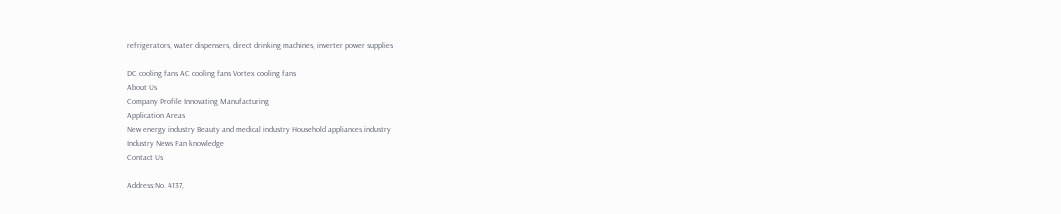refrigerators, water dispensers, direct drinking machines, inverter power supplies

DC cooling fans AC cooling fans Vortex cooling fans
About Us
Company Profile Innovating Manufacturing
Application Areas
New energy industry Beauty and medical industry Household appliances industry
Industry News Fan knowledge
Contact Us

Address:No. 4137,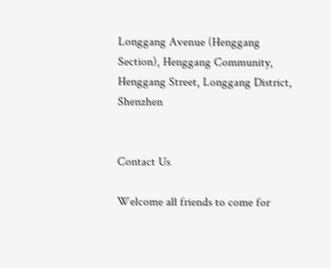Longgang Avenue (Henggang Section), Henggang Community, Henggang Street, Longgang District, Shenzhen


Contact Us

Welcome all friends to come for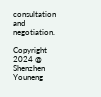consultation and negotiation.

Copyright 2024 @ Shenzhen Youneng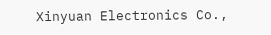Xinyuan Electronics Co.,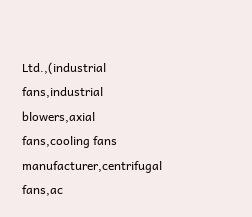Ltd.,(industrial fans,industrial blowers,axial fans,cooling fans manufacturer,centrifugal fans,ac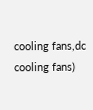cooling fans,dc cooling fans)